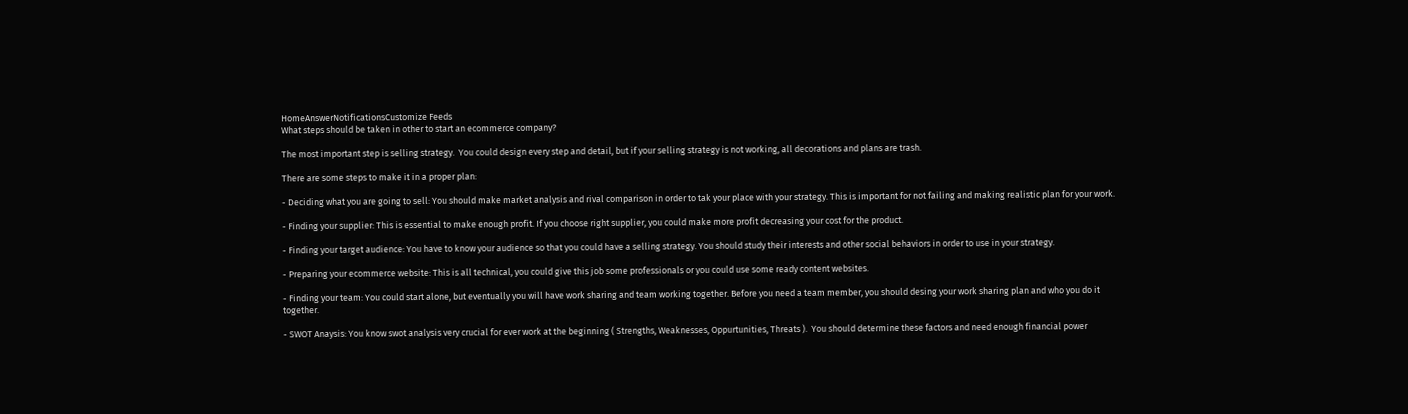HomeAnswerNotificationsCustomize Feeds
What steps should be taken in other to start an ecommerce company?

The most important step is selling strategy.  You could design every step and detail, but if your selling strategy is not working, all decorations and plans are trash.

There are some steps to make it in a proper plan:

- Deciding what you are going to sell: You should make market analysis and rival comparison in order to tak your place with your strategy. This is important for not failing and making realistic plan for your work.

- Finding your supplier: This is essential to make enough profit. If you choose right supplier, you could make more profit decreasing your cost for the product.

- Finding your target audience: You have to know your audience so that you could have a selling strategy. You should study their interests and other social behaviors in order to use in your strategy.

- Preparing your ecommerce website: This is all technical, you could give this job some professionals or you could use some ready content websites.

- Finding your team: You could start alone, but eventually you will have work sharing and team working together. Before you need a team member, you should desing your work sharing plan and who you do it together.

- SWOT Anaysis: You know swot analysis very crucial for ever work at the beginning ( Strengths, Weaknesses, Oppurtunities, Threats ).  You should determine these factors and need enough financial power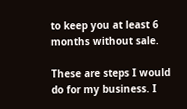to keep you at least 6 months without sale.

These are steps I would do for my business. I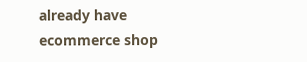already have ecommerce shop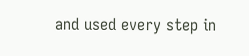and used every step in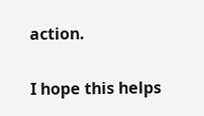action.

I hope this helps